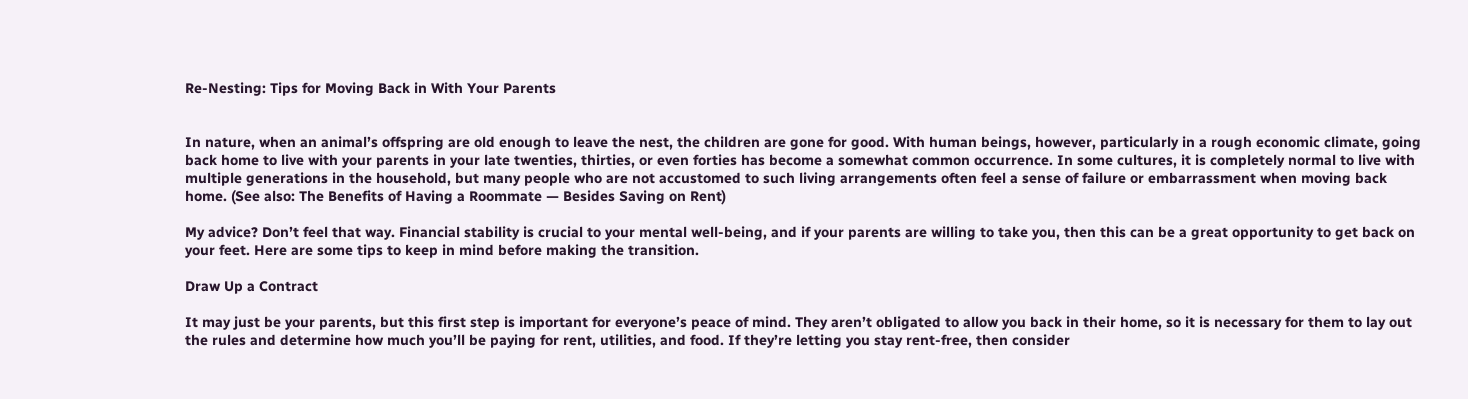Re-Nesting: Tips for Moving Back in With Your Parents


In nature, when an animal’s offspring are old enough to leave the nest, the children are gone for good. With human beings, however, particularly in a rough economic climate, going back home to live with your parents in your late twenties, thirties, or even forties has become a somewhat common occurrence. In some cultures, it is completely normal to live with multiple generations in the household, but many people who are not accustomed to such living arrangements often feel a sense of failure or embarrassment when moving back home. (See also: The Benefits of Having a Roommate — Besides Saving on Rent)

My advice? Don’t feel that way. Financial stability is crucial to your mental well-being, and if your parents are willing to take you, then this can be a great opportunity to get back on your feet. Here are some tips to keep in mind before making the transition.

Draw Up a Contract

It may just be your parents, but this first step is important for everyone’s peace of mind. They aren’t obligated to allow you back in their home, so it is necessary for them to lay out the rules and determine how much you’ll be paying for rent, utilities, and food. If they’re letting you stay rent-free, then consider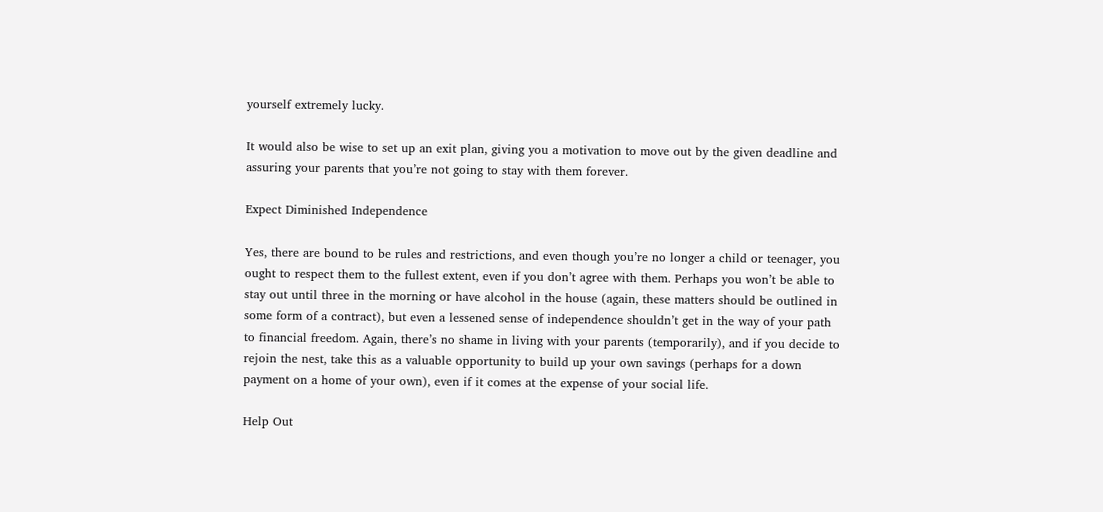yourself extremely lucky.

It would also be wise to set up an exit plan, giving you a motivation to move out by the given deadline and assuring your parents that you’re not going to stay with them forever.

Expect Diminished Independence

Yes, there are bound to be rules and restrictions, and even though you’re no longer a child or teenager, you ought to respect them to the fullest extent, even if you don’t agree with them. Perhaps you won’t be able to stay out until three in the morning or have alcohol in the house (again, these matters should be outlined in some form of a contract), but even a lessened sense of independence shouldn’t get in the way of your path to financial freedom. Again, there’s no shame in living with your parents (temporarily), and if you decide to rejoin the nest, take this as a valuable opportunity to build up your own savings (perhaps for a down payment on a home of your own), even if it comes at the expense of your social life.

Help Out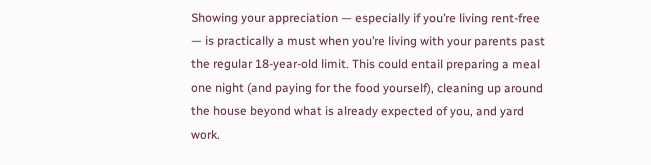Showing your appreciation — especially if you’re living rent-free — is practically a must when you’re living with your parents past the regular 18-year-old limit. This could entail preparing a meal one night (and paying for the food yourself), cleaning up around the house beyond what is already expected of you, and yard work.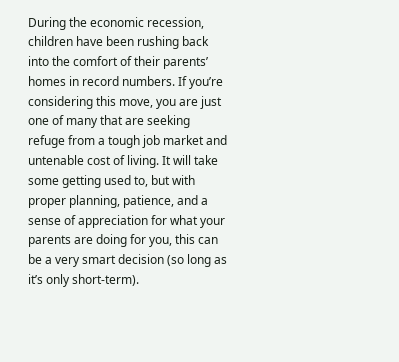During the economic recession, children have been rushing back into the comfort of their parents’ homes in record numbers. If you’re considering this move, you are just one of many that are seeking refuge from a tough job market and untenable cost of living. It will take some getting used to, but with proper planning, patience, and a sense of appreciation for what your parents are doing for you, this can be a very smart decision (so long as it’s only short-term).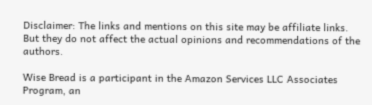Disclaimer: The links and mentions on this site may be affiliate links. But they do not affect the actual opinions and recommendations of the authors.

Wise Bread is a participant in the Amazon Services LLC Associates Program, an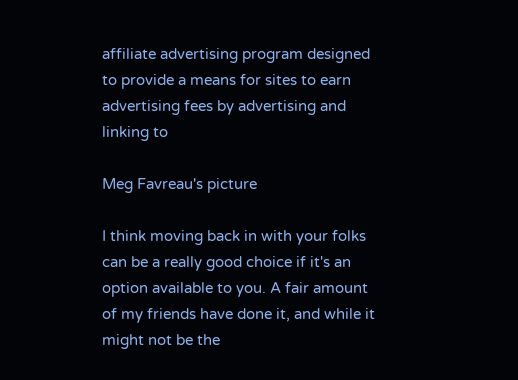affiliate advertising program designed to provide a means for sites to earn advertising fees by advertising and linking to

Meg Favreau's picture

I think moving back in with your folks can be a really good choice if it's an option available to you. A fair amount of my friends have done it, and while it might not be the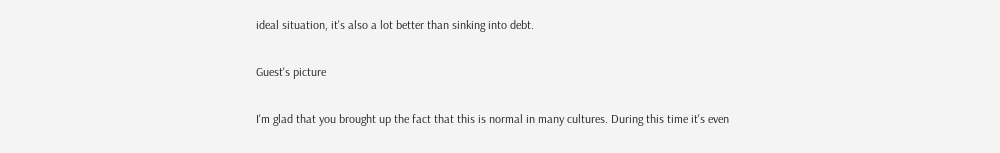ideal situation, it's also a lot better than sinking into debt.

Guest's picture

I'm glad that you brought up the fact that this is normal in many cultures. During this time it's even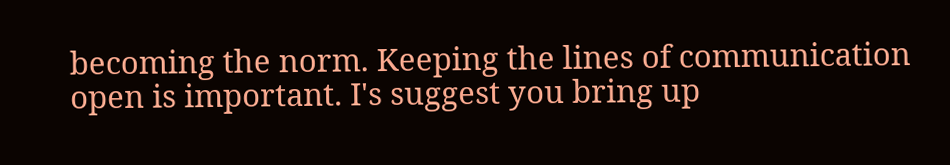becoming the norm. Keeping the lines of communication open is important. I's suggest you bring up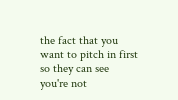the fact that you want to pitch in first so they can see you're not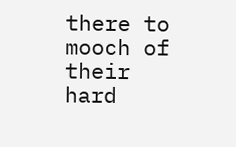there to mooch of their hard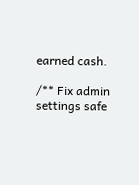earned cash.

/** Fix admin settings safe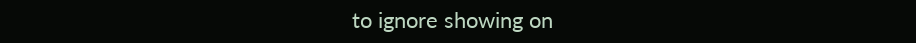to ignore showing on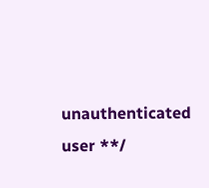unauthenticated user **/